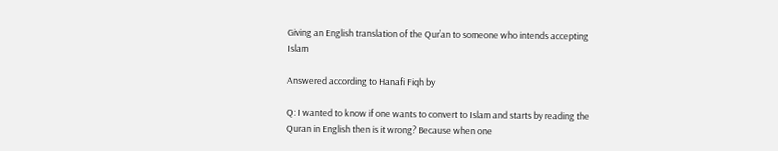Giving an English translation of the Qur’an to someone who intends accepting Islam

Answered according to Hanafi Fiqh by

Q: I wanted to know if one wants to convert to Islam and starts by reading the Quran in English then is it wrong? Because when one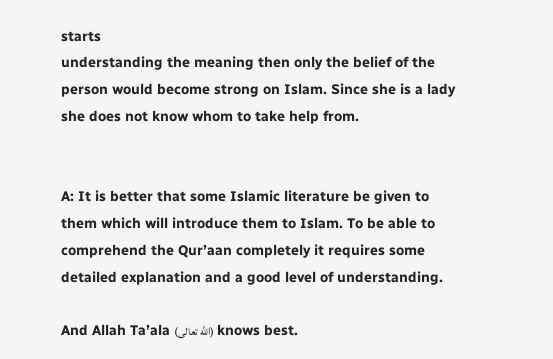starts
understanding the meaning then only the belief of the person would become strong on Islam. Since she is a lady she does not know whom to take help from.


A: It is better that some Islamic literature be given to them which will introduce them to Islam. To be able to comprehend the Qur’aan completely it requires some detailed explanation and a good level of understanding.

And Allah Ta’ala (الله تعالى) knows best.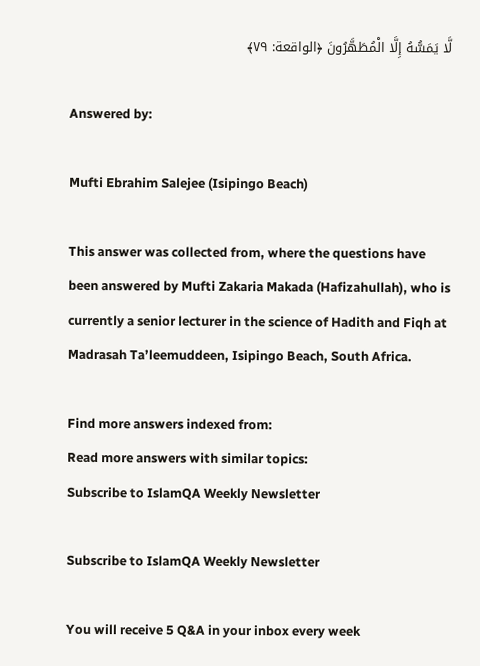لَّا يَمَسُّهُ إِلَّا الْمُطَهَّرُونَ ﴿الواقعة: ٧٩﴾

Answered by:

Mufti Ebrahim Salejee (Isipingo Beach)

This answer was collected from, where the questions have been answered by Mufti Zakaria Makada (Hafizahullah), who is currently a senior lecturer in the science of Hadith and Fiqh at Madrasah Ta’leemuddeen, Isipingo Beach, South Africa.

Find more answers indexed from:
Read more answers with similar topics:
Subscribe to IslamQA Weekly Newsletter

Subscribe to IslamQA Weekly Newsletter

You will receive 5 Q&A in your inbox every week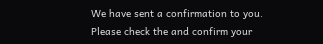We have sent a confirmation to you. Please check the and confirm your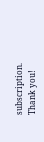subscription. Thank you!